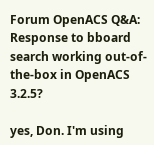Forum OpenACS Q&A: Response to bboard search working out-of-the-box in OpenACS 3.2.5?

yes, Don. I'm using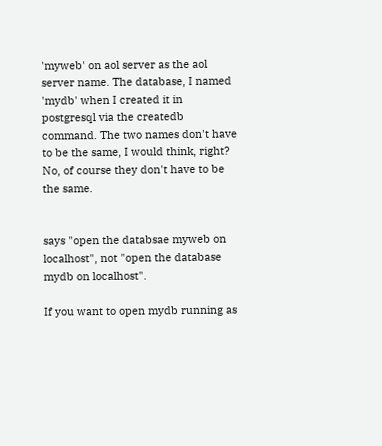'myweb' on aol server as the aol server name. The database, I named 'mydb' when I created it in postgresql via the createdb command. The two names don't have to be the same, I would think, right?
No, of course they don't have to be the same.


says "open the databsae myweb on localhost", not "open the database mydb on localhost".

If you want to open mydb running as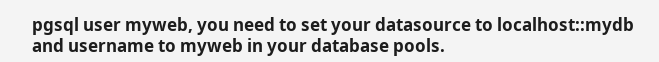pgsql user myweb, you need to set your datasource to localhost::mydb and username to myweb in your database pools.